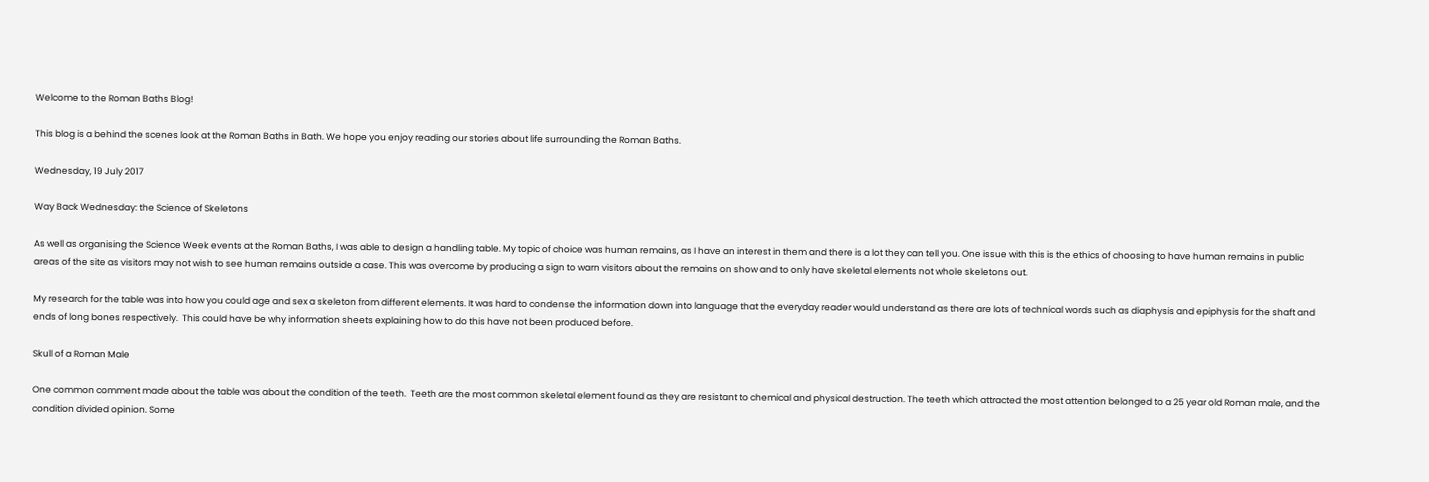Welcome to the Roman Baths Blog!

This blog is a behind the scenes look at the Roman Baths in Bath. We hope you enjoy reading our stories about life surrounding the Roman Baths.

Wednesday, 19 July 2017

Way Back Wednesday: the Science of Skeletons

As well as organising the Science Week events at the Roman Baths, I was able to design a handling table. My topic of choice was human remains, as I have an interest in them and there is a lot they can tell you. One issue with this is the ethics of choosing to have human remains in public areas of the site as visitors may not wish to see human remains outside a case. This was overcome by producing a sign to warn visitors about the remains on show and to only have skeletal elements not whole skeletons out.

My research for the table was into how you could age and sex a skeleton from different elements. It was hard to condense the information down into language that the everyday reader would understand as there are lots of technical words such as diaphysis and epiphysis for the shaft and ends of long bones respectively.  This could have be why information sheets explaining how to do this have not been produced before.

Skull of a Roman Male

One common comment made about the table was about the condition of the teeth.  Teeth are the most common skeletal element found as they are resistant to chemical and physical destruction. The teeth which attracted the most attention belonged to a 25 year old Roman male, and the condition divided opinion. Some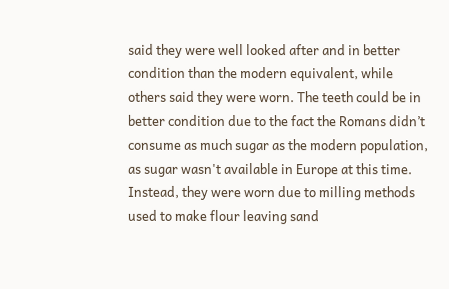said they were well looked after and in better condition than the modern equivalent, while others said they were worn. The teeth could be in better condition due to the fact the Romans didn’t consume as much sugar as the modern population, as sugar wasn't available in Europe at this time. Instead, they were worn due to milling methods used to make flour leaving sand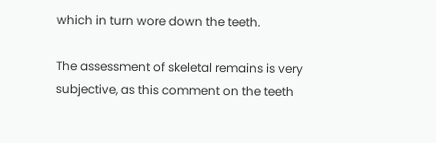which in turn wore down the teeth.

The assessment of skeletal remains is very subjective, as this comment on the teeth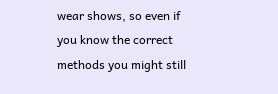wear shows, so even if you know the correct methods you might still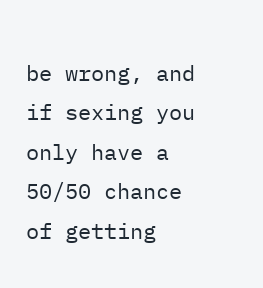be wrong, and if sexing you only have a 50/50 chance of getting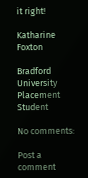it right!

Katharine Foxton

Bradford University Placement Student

No comments:

Post a comment